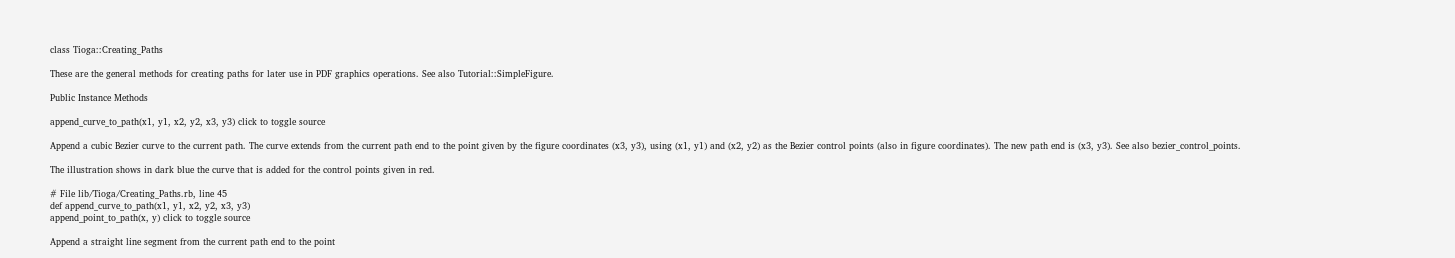class Tioga::Creating_Paths

These are the general methods for creating paths for later use in PDF graphics operations. See also Tutorial::SimpleFigure.

Public Instance Methods

append_curve_to_path(x1, y1, x2, y2, x3, y3) click to toggle source

Append a cubic Bezier curve to the current path. The curve extends from the current path end to the point given by the figure coordinates (x3, y3), using (x1, y1) and (x2, y2) as the Bezier control points (also in figure coordinates). The new path end is (x3, y3). See also bezier_control_points.

The illustration shows in dark blue the curve that is added for the control points given in red.

# File lib/Tioga/Creating_Paths.rb, line 45
def append_curve_to_path(x1, y1, x2, y2, x3, y3)
append_point_to_path(x, y) click to toggle source

Append a straight line segment from the current path end to the point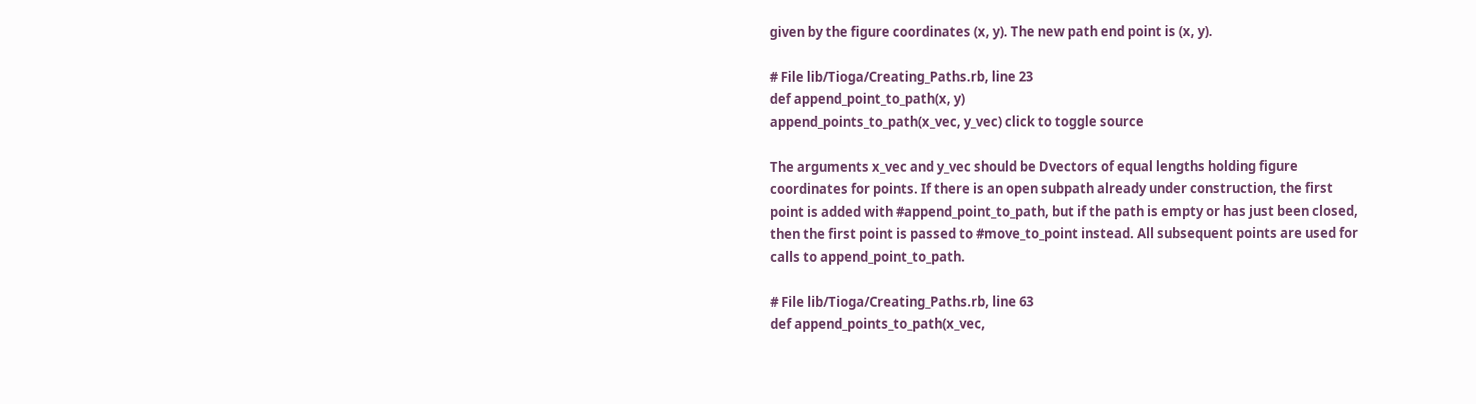given by the figure coordinates (x, y). The new path end point is (x, y).

# File lib/Tioga/Creating_Paths.rb, line 23
def append_point_to_path(x, y)
append_points_to_path(x_vec, y_vec) click to toggle source

The arguments x_vec and y_vec should be Dvectors of equal lengths holding figure coordinates for points. If there is an open subpath already under construction, the first point is added with #append_point_to_path, but if the path is empty or has just been closed, then the first point is passed to #move_to_point instead. All subsequent points are used for calls to append_point_to_path.

# File lib/Tioga/Creating_Paths.rb, line 63
def append_points_to_path(x_vec,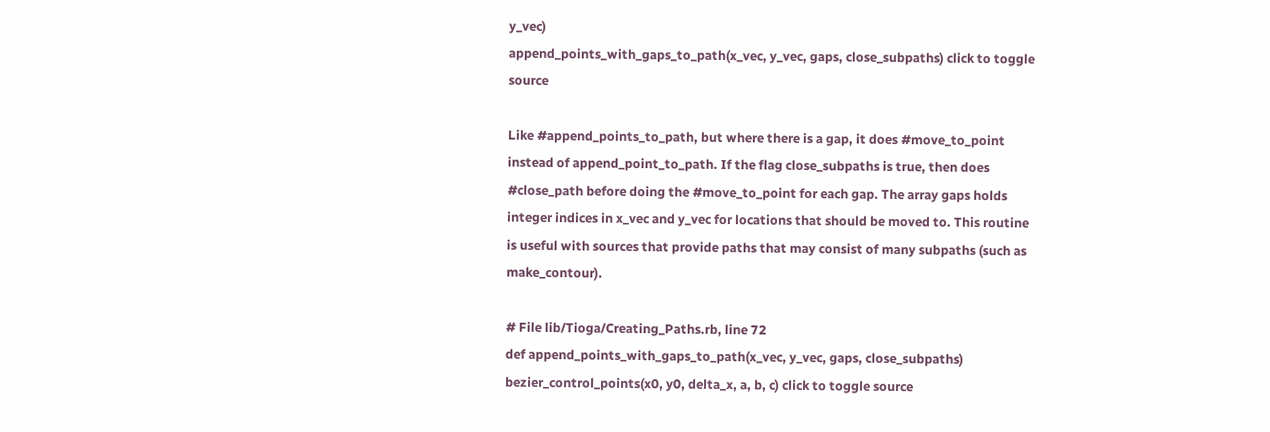y_vec)
append_points_with_gaps_to_path(x_vec, y_vec, gaps, close_subpaths) click to toggle source

Like #append_points_to_path, but where there is a gap, it does #move_to_point instead of append_point_to_path. If the flag close_subpaths is true, then does #close_path before doing the #move_to_point for each gap. The array gaps holds integer indices in x_vec and y_vec for locations that should be moved to. This routine is useful with sources that provide paths that may consist of many subpaths (such as make_contour).

# File lib/Tioga/Creating_Paths.rb, line 72
def append_points_with_gaps_to_path(x_vec, y_vec, gaps, close_subpaths)
bezier_control_points(x0, y0, delta_x, a, b, c) click to toggle source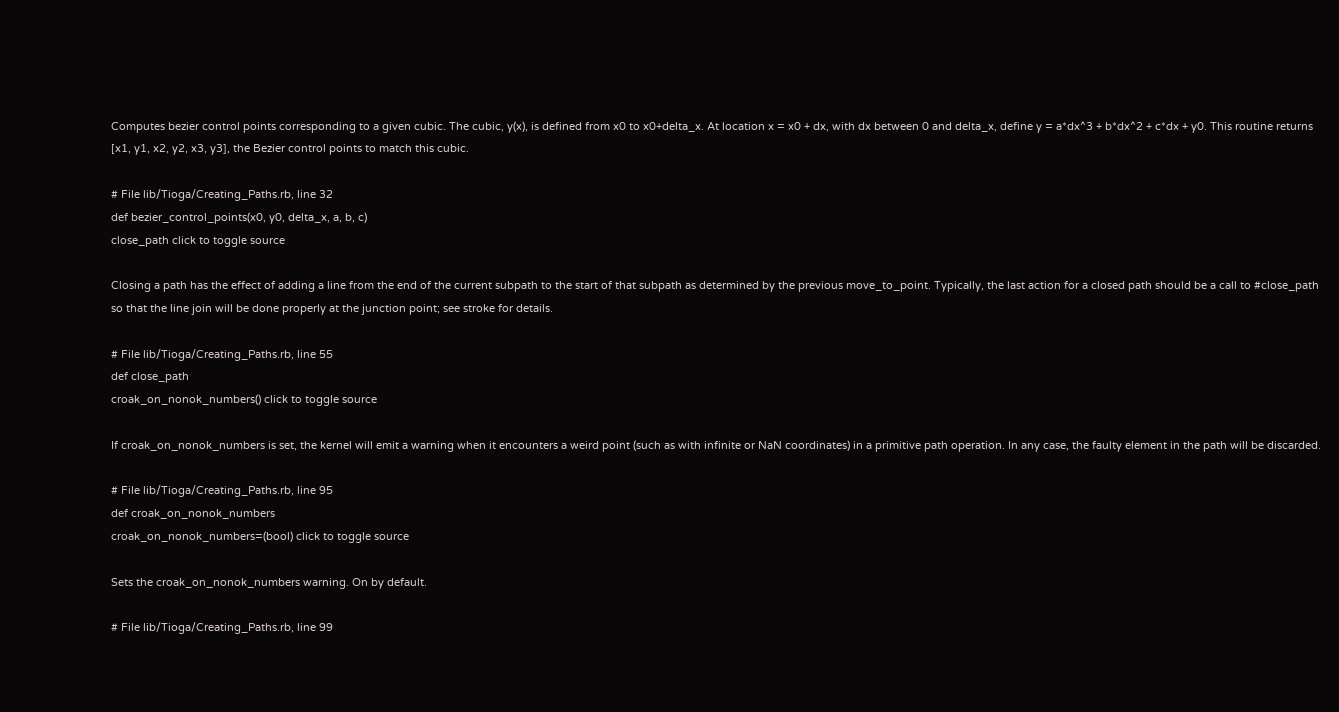Computes bezier control points corresponding to a given cubic. The cubic, y(x), is defined from x0 to x0+delta_x. At location x = x0 + dx, with dx between 0 and delta_x, define y = a*dx^3 + b*dx^2 + c*dx + y0. This routine returns [x1, y1, x2, y2, x3, y3], the Bezier control points to match this cubic.

# File lib/Tioga/Creating_Paths.rb, line 32
def bezier_control_points(x0, y0, delta_x, a, b, c)
close_path click to toggle source

Closing a path has the effect of adding a line from the end of the current subpath to the start of that subpath as determined by the previous move_to_point. Typically, the last action for a closed path should be a call to #close_path so that the line join will be done properly at the junction point; see stroke for details.

# File lib/Tioga/Creating_Paths.rb, line 55
def close_path
croak_on_nonok_numbers() click to toggle source

If croak_on_nonok_numbers is set, the kernel will emit a warning when it encounters a weird point (such as with infinite or NaN coordinates) in a primitive path operation. In any case, the faulty element in the path will be discarded.

# File lib/Tioga/Creating_Paths.rb, line 95
def croak_on_nonok_numbers
croak_on_nonok_numbers=(bool) click to toggle source

Sets the croak_on_nonok_numbers warning. On by default.

# File lib/Tioga/Creating_Paths.rb, line 99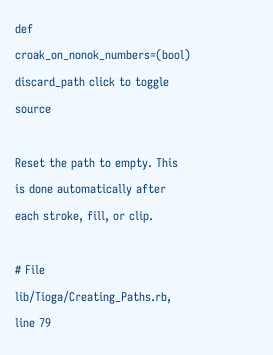def croak_on_nonok_numbers=(bool)
discard_path click to toggle source

Reset the path to empty. This is done automatically after each stroke, fill, or clip.

# File lib/Tioga/Creating_Paths.rb, line 79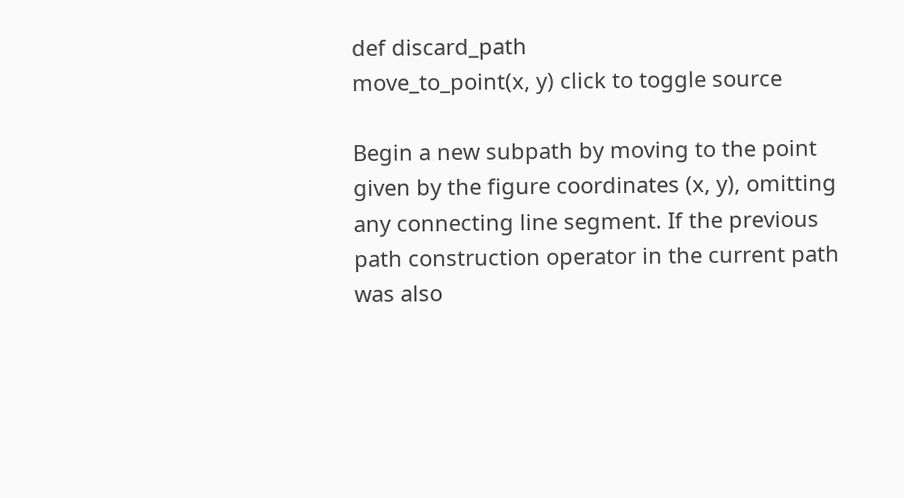def discard_path
move_to_point(x, y) click to toggle source

Begin a new subpath by moving to the point given by the figure coordinates (x, y), omitting any connecting line segment. If the previous path construction operator in the current path was also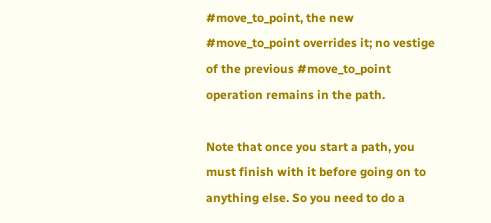#move_to_point, the new #move_to_point overrides it; no vestige of the previous #move_to_point operation remains in the path.

Note that once you start a path, you must finish with it before going on to anything else. So you need to do a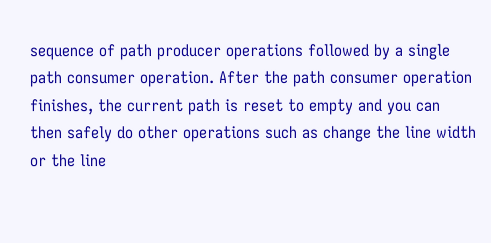sequence of path producer operations followed by a single path consumer operation. After the path consumer operation finishes, the current path is reset to empty and you can then safely do other operations such as change the line width or the line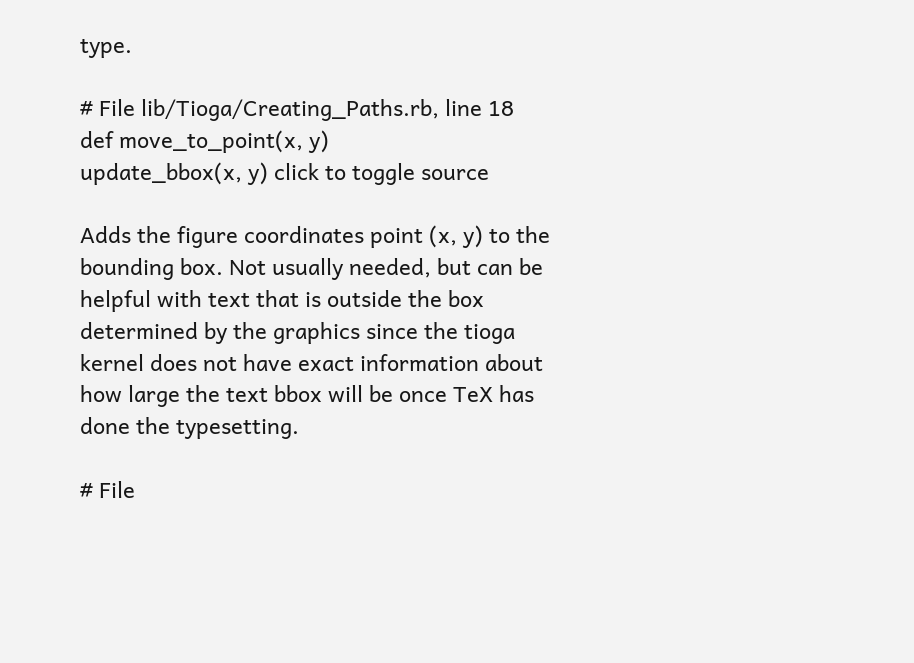type.

# File lib/Tioga/Creating_Paths.rb, line 18
def move_to_point(x, y)
update_bbox(x, y) click to toggle source

Adds the figure coordinates point (x, y) to the bounding box. Not usually needed, but can be helpful with text that is outside the box determined by the graphics since the tioga kernel does not have exact information about how large the text bbox will be once TeX has done the typesetting.

# File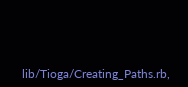lib/Tioga/Creating_Paths.rb,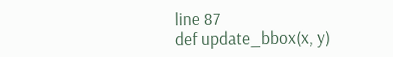line 87
def update_bbox(x, y)